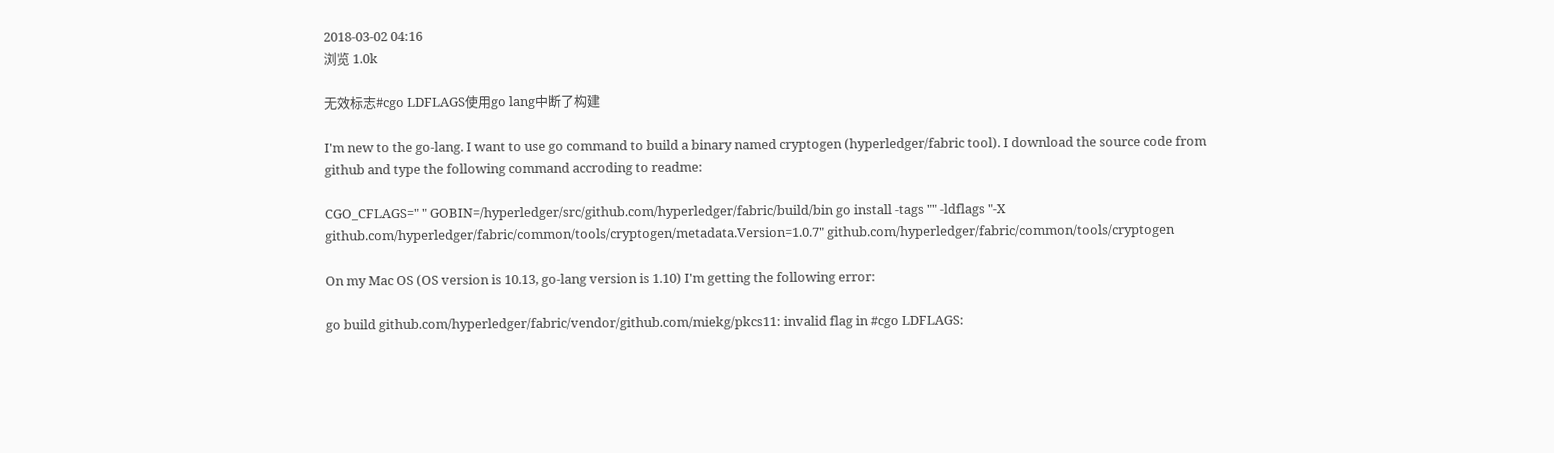2018-03-02 04:16
浏览 1.0k

无效标志#cgo LDFLAGS使用go lang中断了构建

I'm new to the go-lang. I want to use go command to build a binary named cryptogen (hyperledger/fabric tool). I download the source code from github and type the following command accroding to readme:

CGO_CFLAGS=" " GOBIN=/hyperledger/src/github.com/hyperledger/fabric/build/bin go install -tags "" -ldflags "-X github.com/hyperledger/fabric/common/tools/cryptogen/metadata.Version=1.0.7" github.com/hyperledger/fabric/common/tools/cryptogen

On my Mac OS (OS version is 10.13, go-lang version is 1.10) I'm getting the following error:

go build github.com/hyperledger/fabric/vendor/github.com/miekg/pkcs11: invalid flag in #cgo LDFLAGS: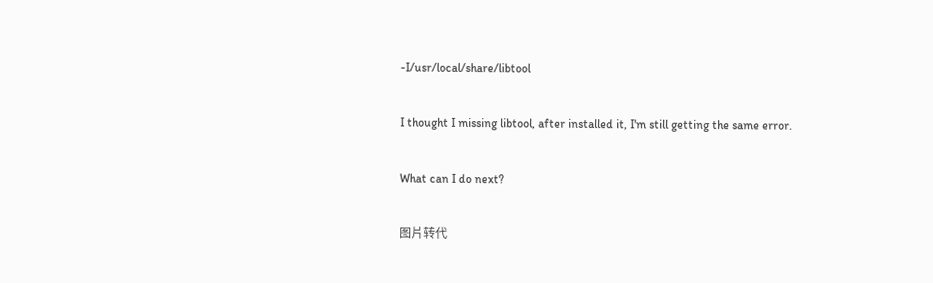-I/usr/local/share/libtool

I thought I missing libtool, after installed it, I'm still getting the same error.

What can I do next?

图片转代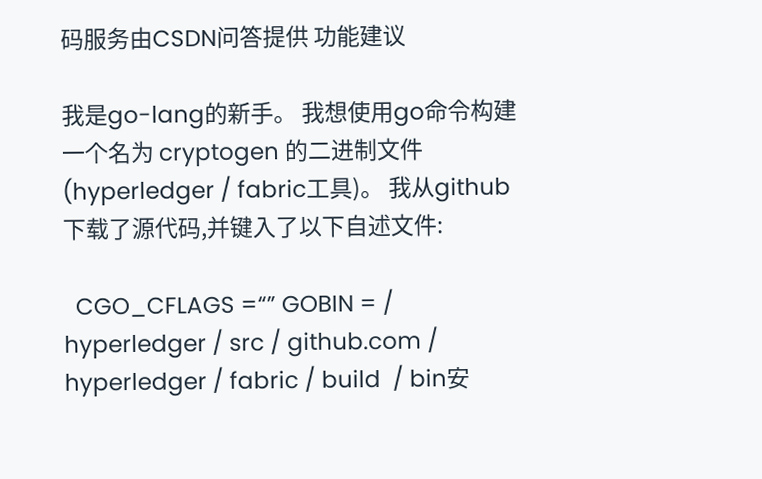码服务由CSDN问答提供 功能建议

我是go-lang的新手。 我想使用go命令构建一个名为 cryptogen 的二进制文件(hyperledger / fabric工具)。 我从github下载了源代码,并键入了以下自述文件:

  CGO_CFLAGS =“” GOBIN = / hyperledger / src / github.com / hyperledger / fabric / build  / bin安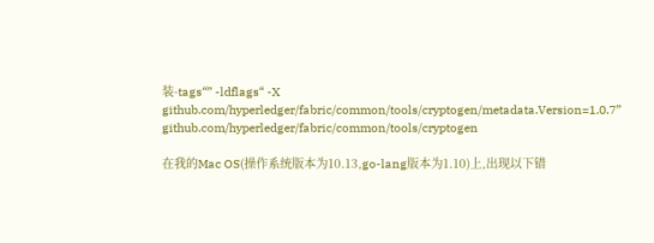装-tags“” -ldflags“ -X github.com/hyperledger/fabric/common/tools/cryptogen/metadata.Version=1.0.7” github.com/hyperledger/fabric/common/tools/cryptogen

在我的Mac OS(操作系统版本为10.13,go-lang版本为1.10)上,出现以下错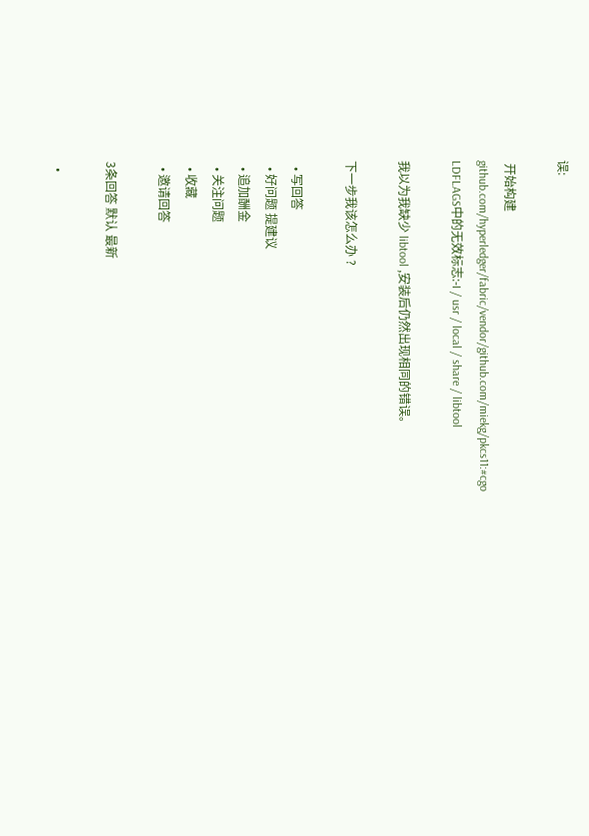误:

 开始构建github.com/hyperledger/fabric/vendor/github.com/miekg/pkcs11:#cgo LDFLAGS中的无效标志:-I / usr / local / share / libtool

我以为我缺少 libtool ,安装后仍然出现相同的错误。

下一步我该怎么办 ?

  • 写回答
  • 好问题 提建议
  • 追加酬金
  • 关注问题
  • 收藏
  • 邀请回答

3条回答 默认 最新

  •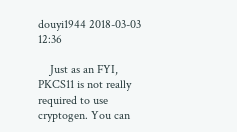douyi1944 2018-03-03 12:36

    Just as an FYI, PKCS11 is not really required to use cryptogen. You can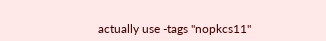actually use -tags "nopkcs11"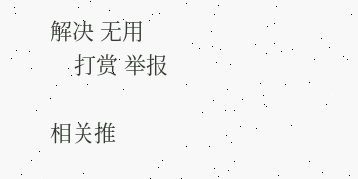解决 无用
    打赏 举报

相关推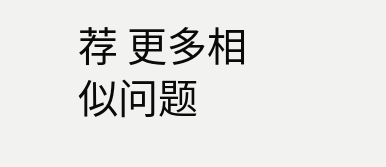荐 更多相似问题